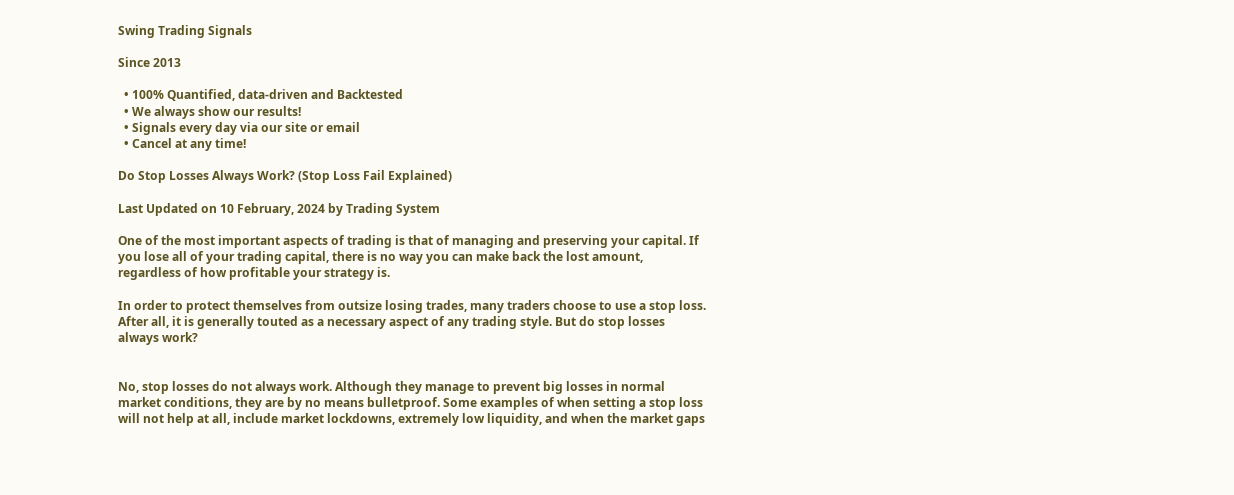Swing Trading Signals

Since 2013

  • 100% Quantified, data-driven and Backtested
  • We always show our results!
  • Signals every day via our site or email
  • Cancel at any time!

Do Stop Losses Always Work? (Stop Loss Fail Explained)

Last Updated on 10 February, 2024 by Trading System

One of the most important aspects of trading is that of managing and preserving your capital. If you lose all of your trading capital, there is no way you can make back the lost amount, regardless of how profitable your strategy is.

In order to protect themselves from outsize losing trades, many traders choose to use a stop loss. After all, it is generally touted as a necessary aspect of any trading style. But do stop losses always work?


No, stop losses do not always work. Although they manage to prevent big losses in normal market conditions, they are by no means bulletproof. Some examples of when setting a stop loss will not help at all, include market lockdowns, extremely low liquidity, and when the market gaps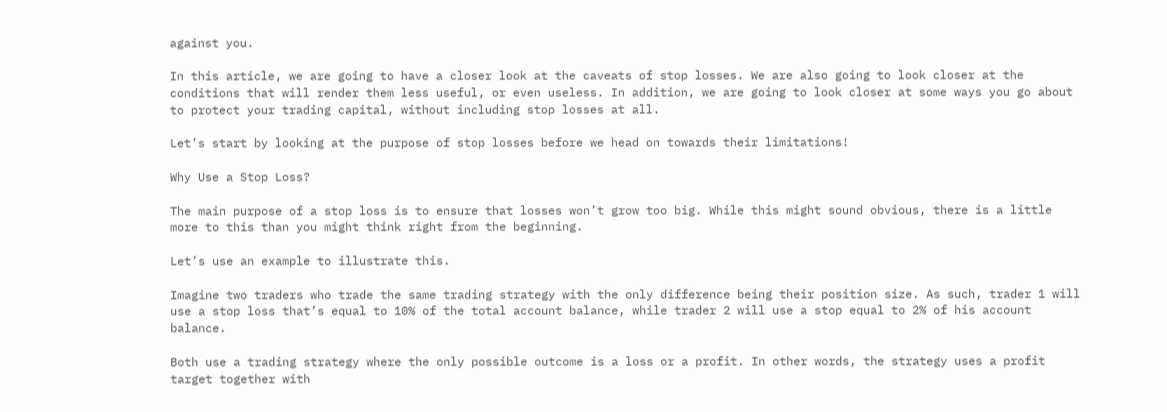against you.

In this article, we are going to have a closer look at the caveats of stop losses. We are also going to look closer at the conditions that will render them less useful, or even useless. In addition, we are going to look closer at some ways you go about to protect your trading capital, without including stop losses at all.

Let’s start by looking at the purpose of stop losses before we head on towards their limitations!

Why Use a Stop Loss?

The main purpose of a stop loss is to ensure that losses won’t grow too big. While this might sound obvious, there is a little more to this than you might think right from the beginning.

Let’s use an example to illustrate this.

Imagine two traders who trade the same trading strategy with the only difference being their position size. As such, trader 1 will use a stop loss that’s equal to 10% of the total account balance, while trader 2 will use a stop equal to 2% of his account balance.

Both use a trading strategy where the only possible outcome is a loss or a profit. In other words, the strategy uses a profit target together with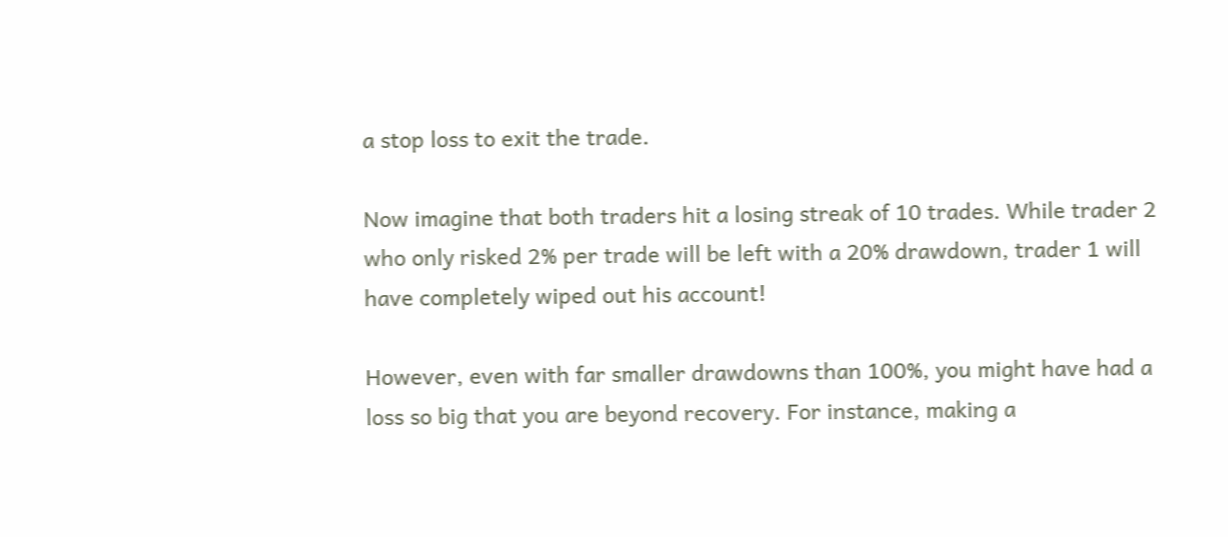a stop loss to exit the trade.

Now imagine that both traders hit a losing streak of 10 trades. While trader 2 who only risked 2% per trade will be left with a 20% drawdown, trader 1 will have completely wiped out his account!

However, even with far smaller drawdowns than 100%, you might have had a loss so big that you are beyond recovery. For instance, making a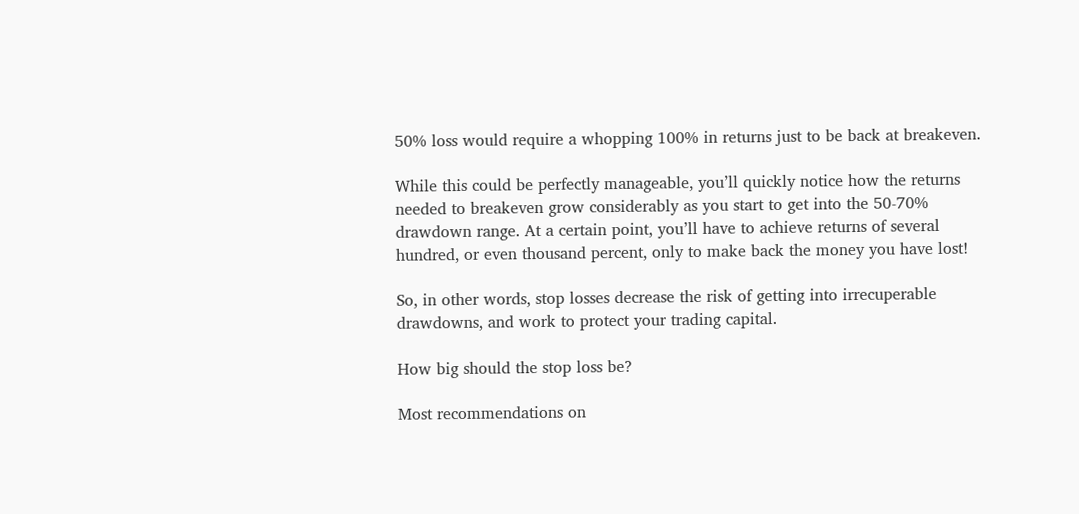50% loss would require a whopping 100% in returns just to be back at breakeven.

While this could be perfectly manageable, you’ll quickly notice how the returns needed to breakeven grow considerably as you start to get into the 50-70% drawdown range. At a certain point, you’ll have to achieve returns of several hundred, or even thousand percent, only to make back the money you have lost!

So, in other words, stop losses decrease the risk of getting into irrecuperable drawdowns, and work to protect your trading capital.

How big should the stop loss be?

Most recommendations on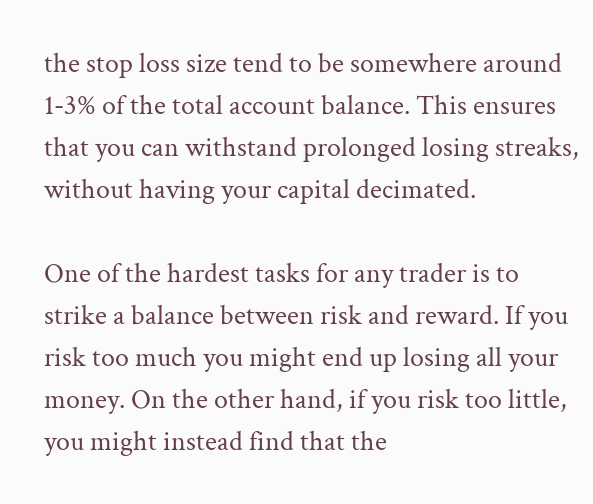the stop loss size tend to be somewhere around 1-3% of the total account balance. This ensures that you can withstand prolonged losing streaks, without having your capital decimated.

One of the hardest tasks for any trader is to strike a balance between risk and reward. If you risk too much you might end up losing all your money. On the other hand, if you risk too little, you might instead find that the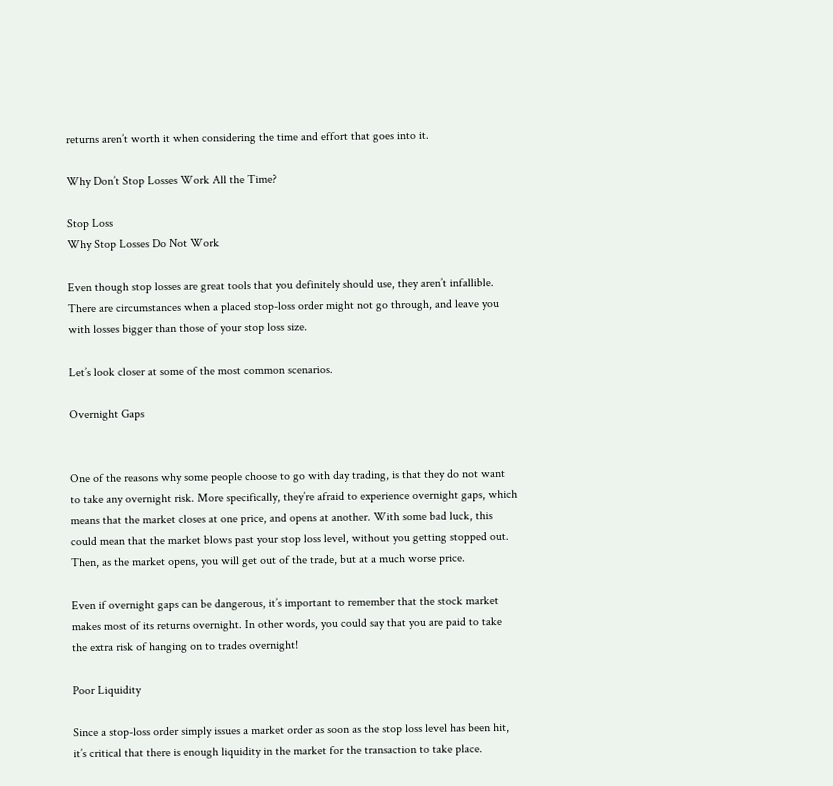returns aren’t worth it when considering the time and effort that goes into it.

Why Don’t Stop Losses Work All the Time?

Stop Loss
Why Stop Losses Do Not Work

Even though stop losses are great tools that you definitely should use, they aren’t infallible. There are circumstances when a placed stop-loss order might not go through, and leave you with losses bigger than those of your stop loss size.

Let’s look closer at some of the most common scenarios.

Overnight Gaps


One of the reasons why some people choose to go with day trading, is that they do not want to take any overnight risk. More specifically, they’re afraid to experience overnight gaps, which means that the market closes at one price, and opens at another. With some bad luck, this could mean that the market blows past your stop loss level, without you getting stopped out. Then, as the market opens, you will get out of the trade, but at a much worse price.

Even if overnight gaps can be dangerous, it’s important to remember that the stock market makes most of its returns overnight. In other words, you could say that you are paid to take the extra risk of hanging on to trades overnight!

Poor Liquidity

Since a stop-loss order simply issues a market order as soon as the stop loss level has been hit, it’s critical that there is enough liquidity in the market for the transaction to take place.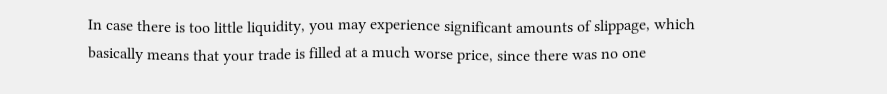In case there is too little liquidity, you may experience significant amounts of slippage, which basically means that your trade is filled at a much worse price, since there was no one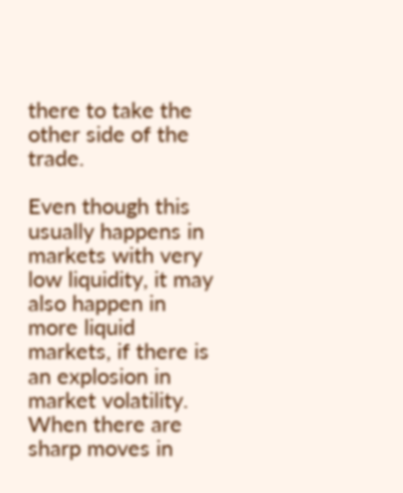there to take the other side of the trade.

Even though this usually happens in markets with very low liquidity, it may also happen in more liquid markets, if there is an explosion in market volatility. When there are sharp moves in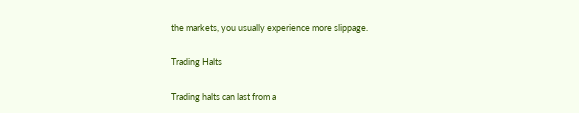the markets, you usually experience more slippage.

Trading Halts

Trading halts can last from a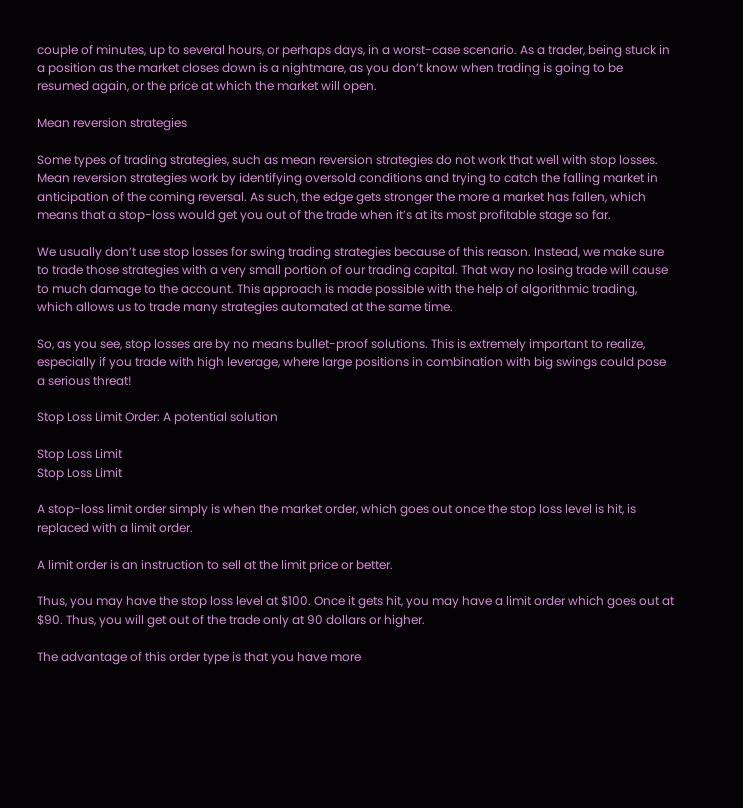couple of minutes, up to several hours, or perhaps days, in a worst-case scenario. As a trader, being stuck in a position as the market closes down is a nightmare, as you don’t know when trading is going to be resumed again, or the price at which the market will open.

Mean reversion strategies

Some types of trading strategies, such as mean reversion strategies do not work that well with stop losses. Mean reversion strategies work by identifying oversold conditions and trying to catch the falling market in anticipation of the coming reversal. As such, the edge gets stronger the more a market has fallen, which means that a stop-loss would get you out of the trade when it’s at its most profitable stage so far.

We usually don’t use stop losses for swing trading strategies because of this reason. Instead, we make sure to trade those strategies with a very small portion of our trading capital. That way no losing trade will cause to much damage to the account. This approach is made possible with the help of algorithmic trading, which allows us to trade many strategies automated at the same time.

So, as you see, stop losses are by no means bullet-proof solutions. This is extremely important to realize, especially if you trade with high leverage, where large positions in combination with big swings could pose a serious threat!

Stop Loss Limit Order: A potential solution

Stop Loss Limit
Stop Loss Limit

A stop-loss limit order simply is when the market order, which goes out once the stop loss level is hit, is replaced with a limit order.

A limit order is an instruction to sell at the limit price or better.

Thus, you may have the stop loss level at $100. Once it gets hit, you may have a limit order which goes out at $90. Thus, you will get out of the trade only at 90 dollars or higher.

The advantage of this order type is that you have more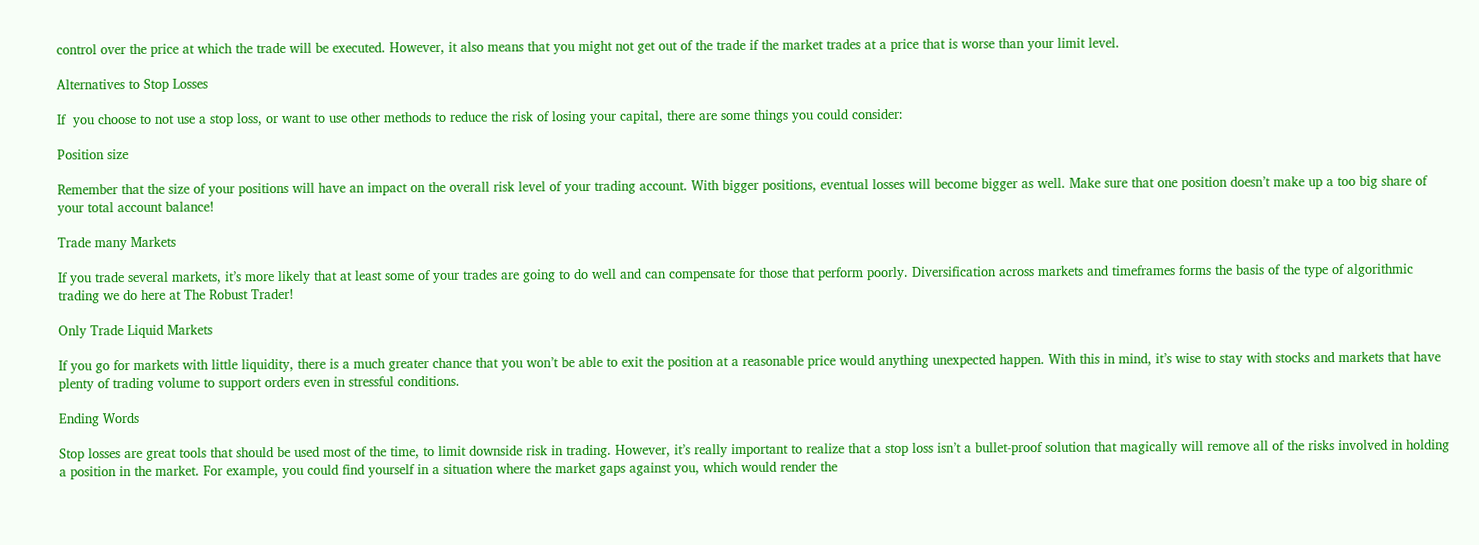control over the price at which the trade will be executed. However, it also means that you might not get out of the trade if the market trades at a price that is worse than your limit level.

Alternatives to Stop Losses

If  you choose to not use a stop loss, or want to use other methods to reduce the risk of losing your capital, there are some things you could consider:

Position size

Remember that the size of your positions will have an impact on the overall risk level of your trading account. With bigger positions, eventual losses will become bigger as well. Make sure that one position doesn’t make up a too big share of your total account balance!

Trade many Markets

If you trade several markets, it’s more likely that at least some of your trades are going to do well and can compensate for those that perform poorly. Diversification across markets and timeframes forms the basis of the type of algorithmic trading we do here at The Robust Trader!

Only Trade Liquid Markets

If you go for markets with little liquidity, there is a much greater chance that you won’t be able to exit the position at a reasonable price would anything unexpected happen. With this in mind, it’s wise to stay with stocks and markets that have plenty of trading volume to support orders even in stressful conditions.

Ending Words

Stop losses are great tools that should be used most of the time, to limit downside risk in trading. However, it’s really important to realize that a stop loss isn’t a bullet-proof solution that magically will remove all of the risks involved in holding a position in the market. For example, you could find yourself in a situation where the market gaps against you, which would render the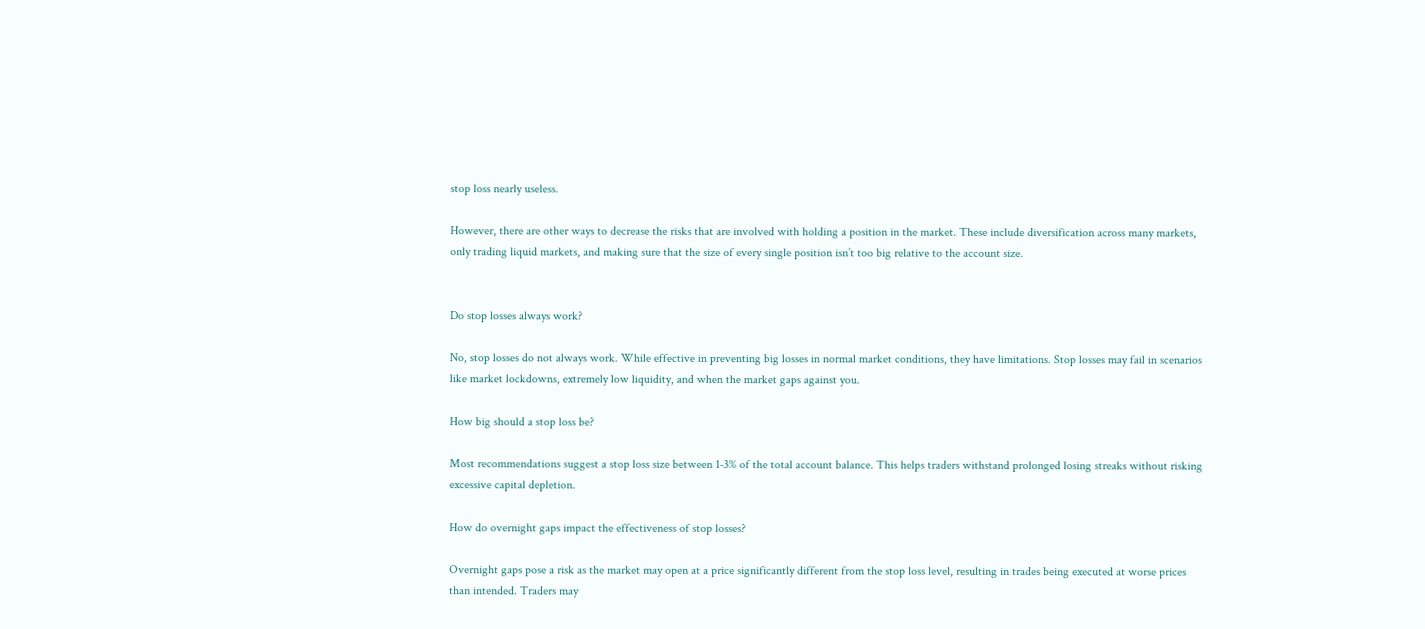stop loss nearly useless.

However, there are other ways to decrease the risks that are involved with holding a position in the market. These include diversification across many markets, only trading liquid markets, and making sure that the size of every single position isn’t too big relative to the account size.


Do stop losses always work?

No, stop losses do not always work. While effective in preventing big losses in normal market conditions, they have limitations. Stop losses may fail in scenarios like market lockdowns, extremely low liquidity, and when the market gaps against you.

How big should a stop loss be?

Most recommendations suggest a stop loss size between 1-3% of the total account balance. This helps traders withstand prolonged losing streaks without risking excessive capital depletion.

How do overnight gaps impact the effectiveness of stop losses?

Overnight gaps pose a risk as the market may open at a price significantly different from the stop loss level, resulting in trades being executed at worse prices than intended. Traders may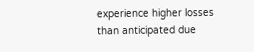experience higher losses than anticipated due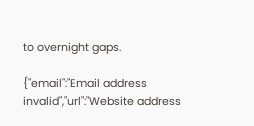to overnight gaps.

{"email":"Email address invalid","url":"Website address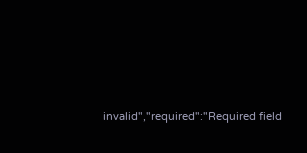invalid","required":"Required field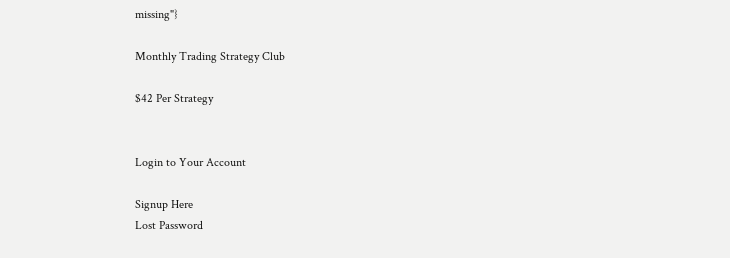missing"}

Monthly Trading Strategy Club

$42 Per Strategy


Login to Your Account

Signup Here
Lost Password